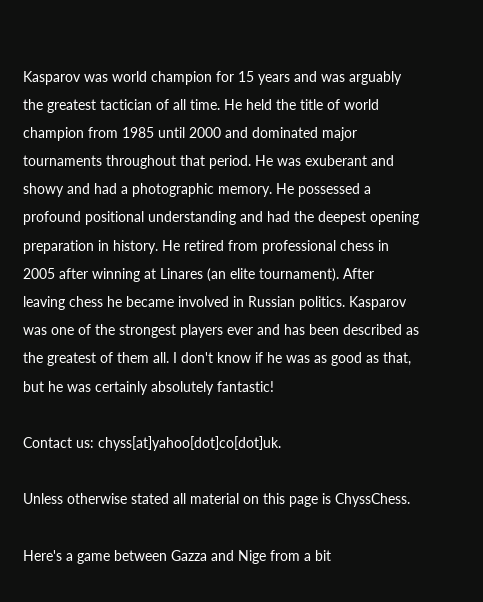Kasparov was world champion for 15 years and was arguably the greatest tactician of all time. He held the title of world champion from 1985 until 2000 and dominated major tournaments throughout that period. He was exuberant and showy and had a photographic memory. He possessed a profound positional understanding and had the deepest opening preparation in history. He retired from professional chess in 2005 after winning at Linares (an elite tournament). After leaving chess he became involved in Russian politics. Kasparov was one of the strongest players ever and has been described as the greatest of them all. I don't know if he was as good as that, but he was certainly absolutely fantastic!

Contact us: chyss[at]yahoo[dot]co[dot]uk.

Unless otherwise stated all material on this page is ChyssChess.

Here's a game between Gazza and Nige from a bit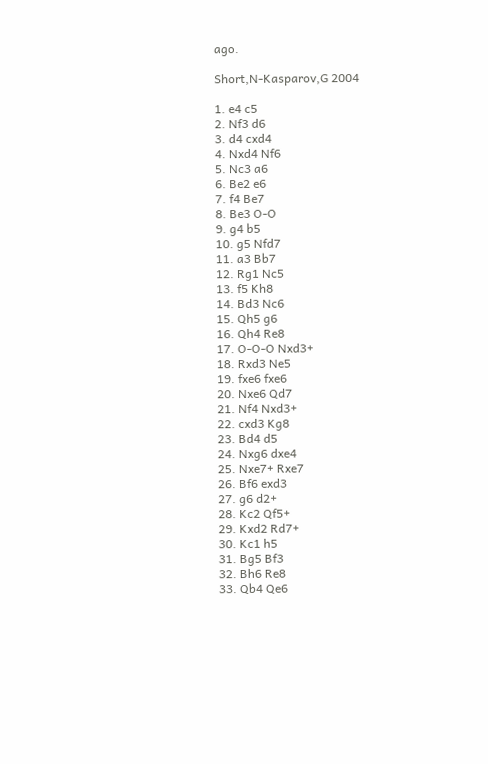ago.

Short,N-Kasparov,G 2004

1. e4 c5
2. Nf3 d6
3. d4 cxd4
4. Nxd4 Nf6
5. Nc3 a6
6. Be2 e6
7. f4 Be7
8. Be3 O-O
9. g4 b5
10. g5 Nfd7
11. a3 Bb7
12. Rg1 Nc5
13. f5 Kh8
14. Bd3 Nc6
15. Qh5 g6
16. Qh4 Re8
17. O-O-O Nxd3+
18. Rxd3 Ne5
19. fxe6 fxe6
20. Nxe6 Qd7
21. Nf4 Nxd3+
22. cxd3 Kg8
23. Bd4 d5
24. Nxg6 dxe4
25. Nxe7+ Rxe7
26. Bf6 exd3
27. g6 d2+
28. Kc2 Qf5+
29. Kxd2 Rd7+
30. Kc1 h5
31. Bg5 Bf3
32. Bh6 Re8
33. Qb4 Qe6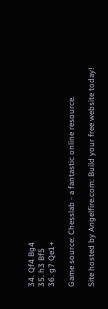34. Qf4 Bg4
35. h3 Bf5
36. g7 Qe1+

Game source: Chesslab - a fantastic online resource.

Site hosted by Angelfire.com: Build your free website today!